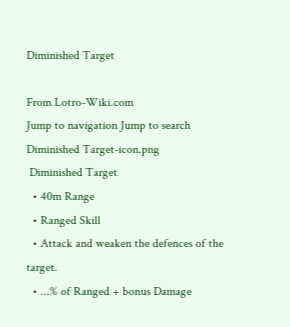Diminished Target

From Lotro-Wiki.com
Jump to navigation Jump to search
Diminished Target-icon.png
 Diminished Target
  • 40m Range
  • Ranged Skill
  • Attack and weaken the defences of the target.
  • ...% of Ranged + bonus Damage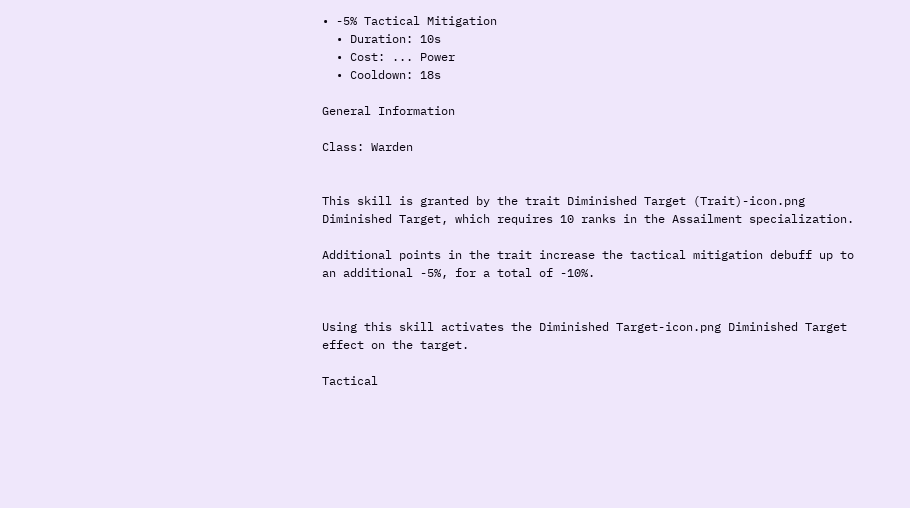• -5% Tactical Mitigation
  • Duration: 10s
  • Cost: ... Power
  • Cooldown: 18s

General Information

Class: Warden


This skill is granted by the trait Diminished Target (Trait)-icon.png Diminished Target, which requires 10 ranks in the Assailment specialization.

Additional points in the trait increase the tactical mitigation debuff up to an additional -5%, for a total of -10%.


Using this skill activates the Diminished Target-icon.png Diminished Target effect on the target.

Tactical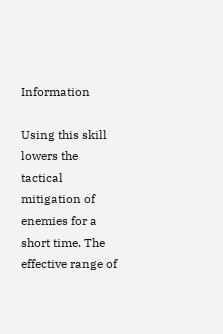Information

Using this skill lowers the tactical mitigation of enemies for a short time. The effective range of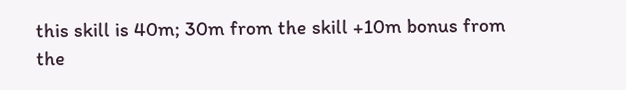this skill is 40m; 30m from the skill +10m bonus from the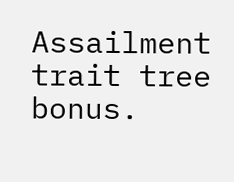Assailment trait tree bonus.